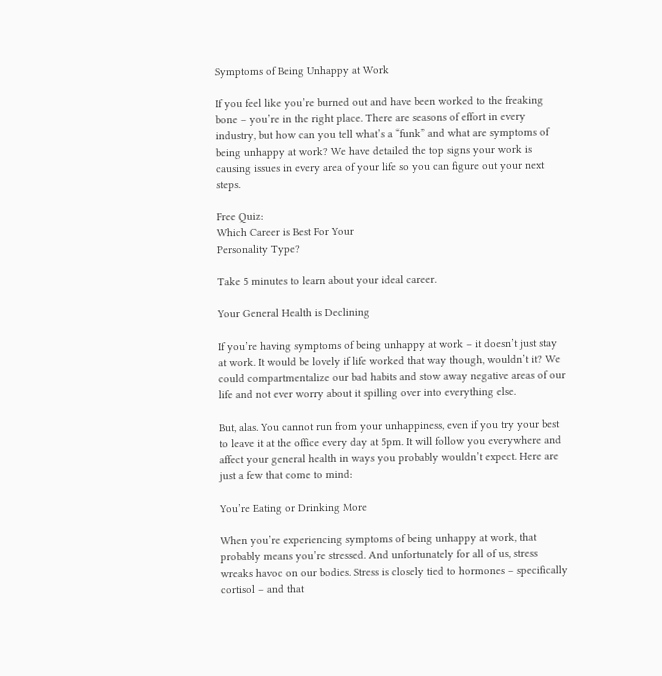Symptoms of Being Unhappy at Work

If you feel like you’re burned out and have been worked to the freaking bone – you’re in the right place. There are seasons of effort in every industry, but how can you tell what’s a “funk” and what are symptoms of being unhappy at work? We have detailed the top signs your work is causing issues in every area of your life so you can figure out your next steps.

Free Quiz:
Which Career is Best For Your
Personality Type?

Take 5 minutes to learn about your ideal career.

Your General Health is Declining

If you’re having symptoms of being unhappy at work – it doesn’t just stay at work. It would be lovely if life worked that way though, wouldn’t it? We could compartmentalize our bad habits and stow away negative areas of our life and not ever worry about it spilling over into everything else.

But, alas. You cannot run from your unhappiness, even if you try your best to leave it at the office every day at 5pm. It will follow you everywhere and affect your general health in ways you probably wouldn’t expect. Here are just a few that come to mind:

You’re Eating or Drinking More

When you’re experiencing symptoms of being unhappy at work, that probably means you’re stressed. And unfortunately for all of us, stress wreaks havoc on our bodies. Stress is closely tied to hormones – specifically cortisol – and that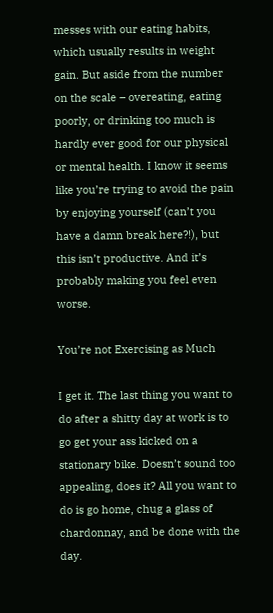messes with our eating habits, which usually results in weight gain. But aside from the number on the scale – overeating, eating poorly, or drinking too much is hardly ever good for our physical or mental health. I know it seems like you’re trying to avoid the pain by enjoying yourself (can’t you have a damn break here?!), but this isn’t productive. And it’s probably making you feel even worse.

You’re not Exercising as Much

I get it. The last thing you want to do after a shitty day at work is to go get your ass kicked on a stationary bike. Doesn’t sound too appealing, does it? All you want to do is go home, chug a glass of chardonnay, and be done with the day.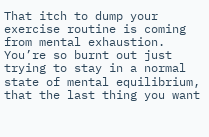That itch to dump your exercise routine is coming from mental exhaustion. You’re so burnt out just trying to stay in a normal state of mental equilibrium, that the last thing you want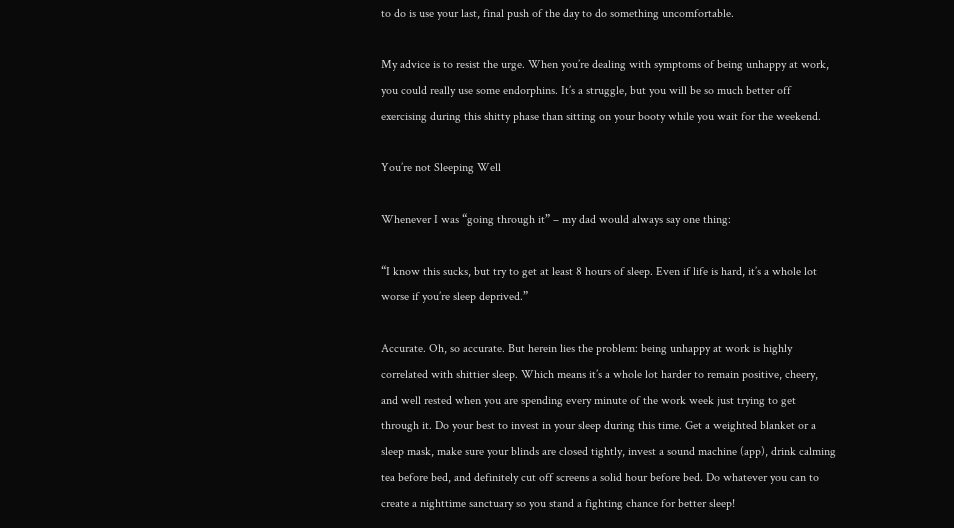to do is use your last, final push of the day to do something uncomfortable.

My advice is to resist the urge. When you’re dealing with symptoms of being unhappy at work, you could really use some endorphins. It’s a struggle, but you will be so much better off exercising during this shitty phase than sitting on your booty while you wait for the weekend.

You’re not Sleeping Well

Whenever I was “going through it” – my dad would always say one thing:

“I know this sucks, but try to get at least 8 hours of sleep. Even if life is hard, it’s a whole lot worse if you’re sleep deprived.”

Accurate. Oh, so accurate. But herein lies the problem: being unhappy at work is highly correlated with shittier sleep. Which means it’s a whole lot harder to remain positive, cheery, and well rested when you are spending every minute of the work week just trying to get through it. Do your best to invest in your sleep during this time. Get a weighted blanket or a sleep mask, make sure your blinds are closed tightly, invest a sound machine (app), drink calming tea before bed, and definitely cut off screens a solid hour before bed. Do whatever you can to create a nighttime sanctuary so you stand a fighting chance for better sleep!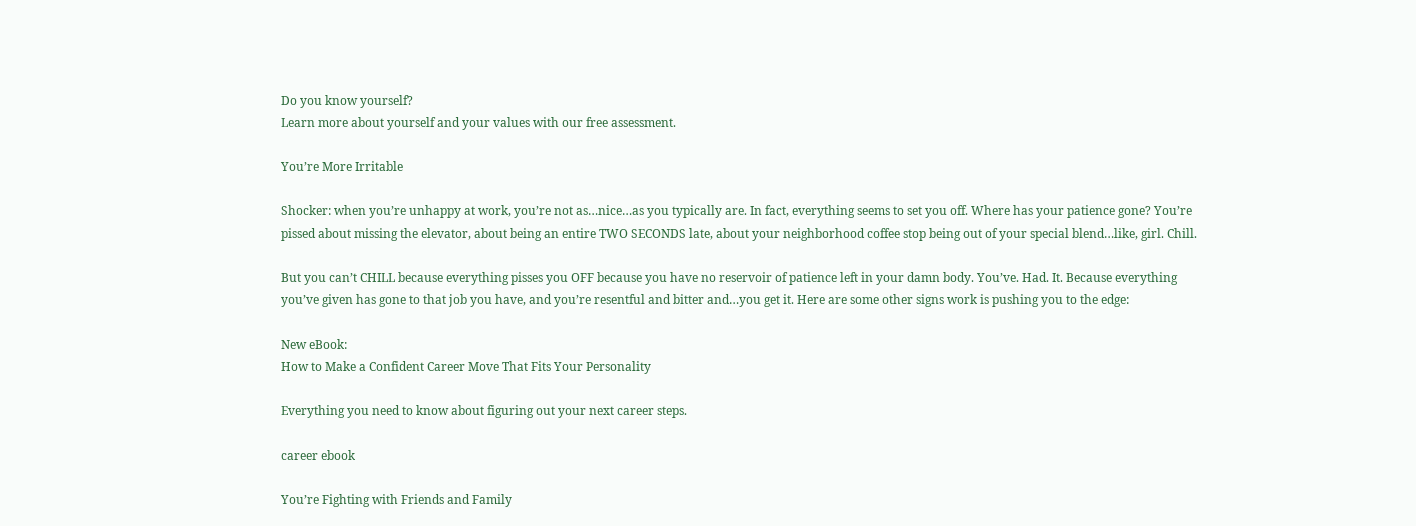Do you know yourself?
Learn more about yourself and your values with our free assessment.

You’re More Irritable

Shocker: when you’re unhappy at work, you’re not as…nice…as you typically are. In fact, everything seems to set you off. Where has your patience gone? You’re pissed about missing the elevator, about being an entire TWO SECONDS late, about your neighborhood coffee stop being out of your special blend…like, girl. Chill.

But you can’t CHILL because everything pisses you OFF because you have no reservoir of patience left in your damn body. You’ve. Had. It. Because everything you’ve given has gone to that job you have, and you’re resentful and bitter and…you get it. Here are some other signs work is pushing you to the edge:

New eBook:
How to Make a Confident Career Move That Fits Your Personality

Everything you need to know about figuring out your next career steps.

career ebook

You’re Fighting with Friends and Family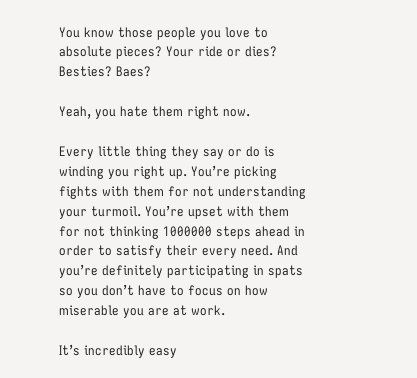You know those people you love to absolute pieces? Your ride or dies? Besties? Baes?

Yeah, you hate them right now.

Every little thing they say or do is winding you right up. You’re picking fights with them for not understanding your turmoil. You’re upset with them for not thinking 1000000 steps ahead in order to satisfy their every need. And you’re definitely participating in spats so you don’t have to focus on how miserable you are at work.

It’s incredibly easy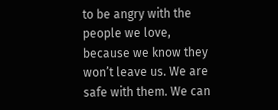to be angry with the people we love, because we know they won’t leave us. We are safe with them. We can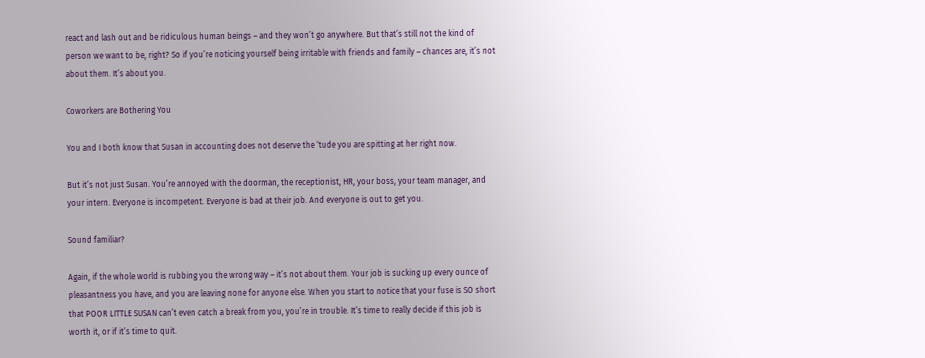react and lash out and be ridiculous human beings – and they won’t go anywhere. But that’s still not the kind of person we want to be, right? So if you’re noticing yourself being irritable with friends and family – chances are, it’s not about them. It’s about you.

Coworkers are Bothering You

You and I both know that Susan in accounting does not deserve the ‘tude you are spitting at her right now.

But it’s not just Susan. You’re annoyed with the doorman, the receptionist, HR, your boss, your team manager, and your intern. Everyone is incompetent. Everyone is bad at their job. And everyone is out to get you.

Sound familiar?

Again, if the whole world is rubbing you the wrong way – it’s not about them. Your job is sucking up every ounce of pleasantness you have, and you are leaving none for anyone else. When you start to notice that your fuse is SO short that POOR LITTLE SUSAN can’t even catch a break from you, you’re in trouble. It’s time to really decide if this job is worth it, or if it’s time to quit.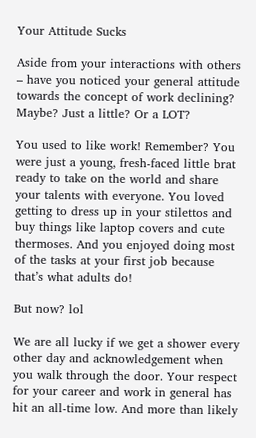Your Attitude Sucks

Aside from your interactions with others – have you noticed your general attitude towards the concept of work declining? Maybe? Just a little? Or a LOT?

You used to like work! Remember? You were just a young, fresh-faced little brat ready to take on the world and share your talents with everyone. You loved getting to dress up in your stilettos and buy things like laptop covers and cute thermoses. And you enjoyed doing most of the tasks at your first job because that’s what adults do!

But now? lol

We are all lucky if we get a shower every other day and acknowledgement when you walk through the door. Your respect for your career and work in general has hit an all-time low. And more than likely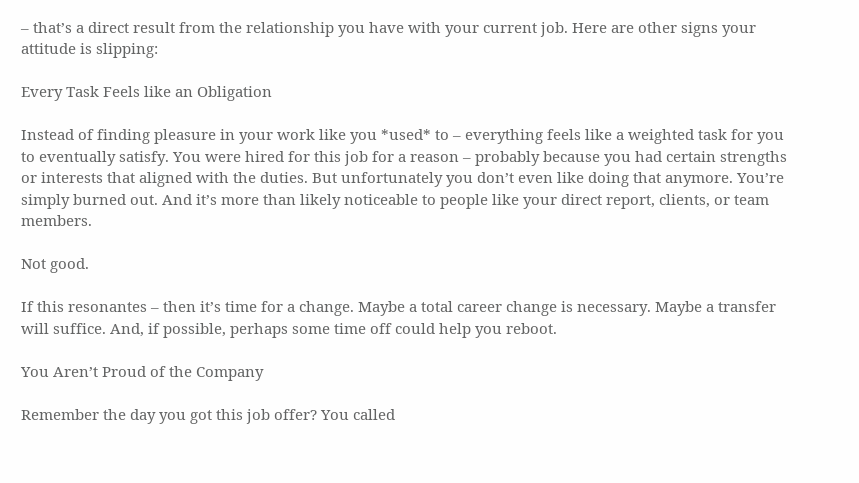– that’s a direct result from the relationship you have with your current job. Here are other signs your attitude is slipping:

Every Task Feels like an Obligation

Instead of finding pleasure in your work like you *used* to – everything feels like a weighted task for you to eventually satisfy. You were hired for this job for a reason – probably because you had certain strengths or interests that aligned with the duties. But unfortunately you don’t even like doing that anymore. You’re simply burned out. And it’s more than likely noticeable to people like your direct report, clients, or team members.

Not good.

If this resonantes – then it’s time for a change. Maybe a total career change is necessary. Maybe a transfer will suffice. And, if possible, perhaps some time off could help you reboot.

You Aren’t Proud of the Company

Remember the day you got this job offer? You called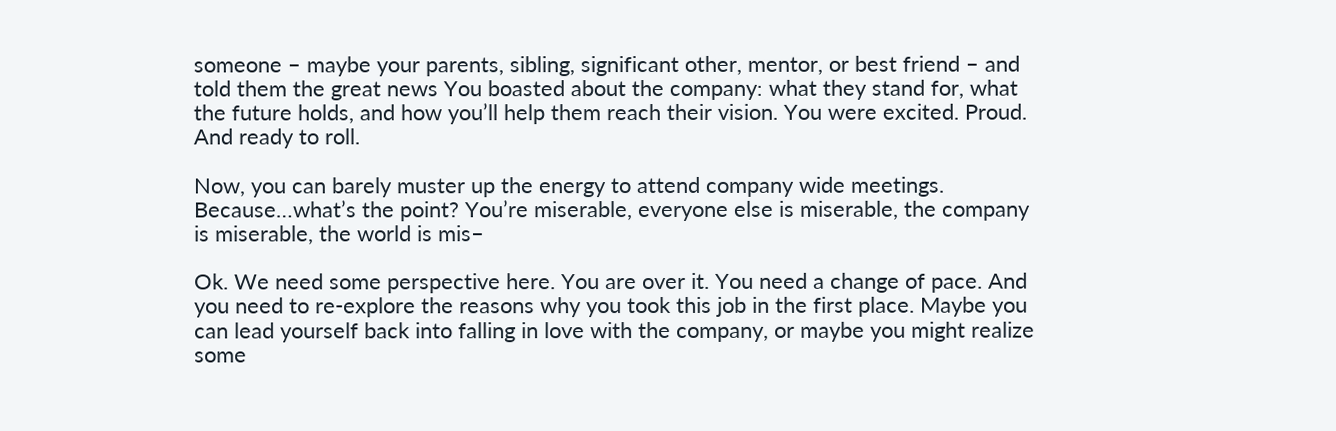someone – maybe your parents, sibling, significant other, mentor, or best friend – and told them the great news You boasted about the company: what they stand for, what the future holds, and how you’ll help them reach their vision. You were excited. Proud. And ready to roll.

Now, you can barely muster up the energy to attend company wide meetings. Because…what’s the point? You’re miserable, everyone else is miserable, the company is miserable, the world is mis–

Ok. We need some perspective here. You are over it. You need a change of pace. And you need to re-explore the reasons why you took this job in the first place. Maybe you can lead yourself back into falling in love with the company, or maybe you might realize some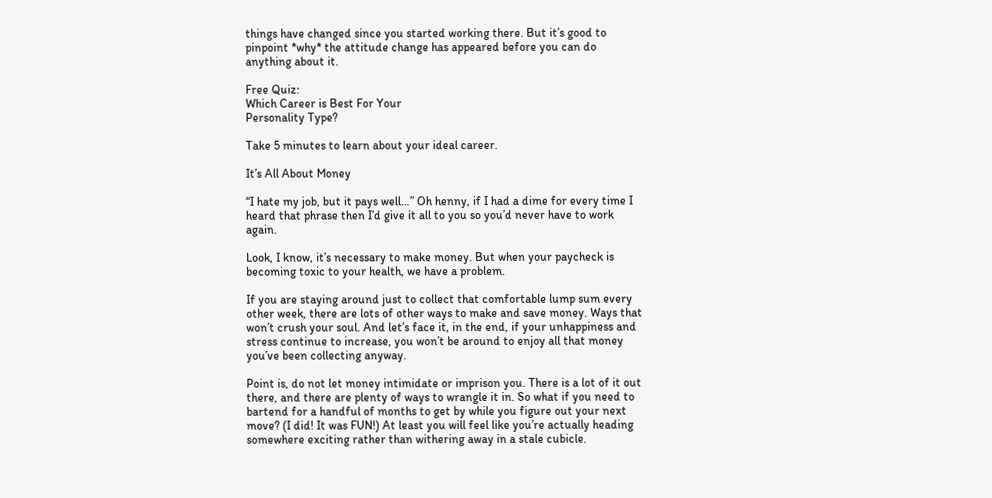things have changed since you started working there. But it’s good to pinpoint *why* the attitude change has appeared before you can do anything about it.

Free Quiz:
Which Career is Best For Your
Personality Type?

Take 5 minutes to learn about your ideal career.

It’s All About Money

“I hate my job, but it pays well…” Oh henny, if I had a dime for every time I heard that phrase then I’d give it all to you so you’d never have to work again.

Look, I know, it’s necessary to make money. But when your paycheck is becoming toxic to your health, we have a problem.

If you are staying around just to collect that comfortable lump sum every other week, there are lots of other ways to make and save money. Ways that won’t crush your soul. And let’s face it, in the end, if your unhappiness and stress continue to increase, you won’t be around to enjoy all that money you’ve been collecting anyway.

Point is, do not let money intimidate or imprison you. There is a lot of it out there, and there are plenty of ways to wrangle it in. So what if you need to bartend for a handful of months to get by while you figure out your next move? (I did! It was FUN!) At least you will feel like you’re actually heading somewhere exciting rather than withering away in a stale cubicle.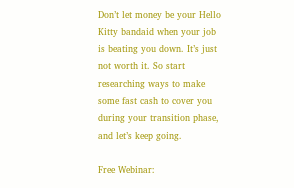Don’t let money be your Hello Kitty bandaid when your job is beating you down. It’s just not worth it. So start researching ways to make some fast cash to cover you during your transition phase, and let’s keep going.

Free Webinar: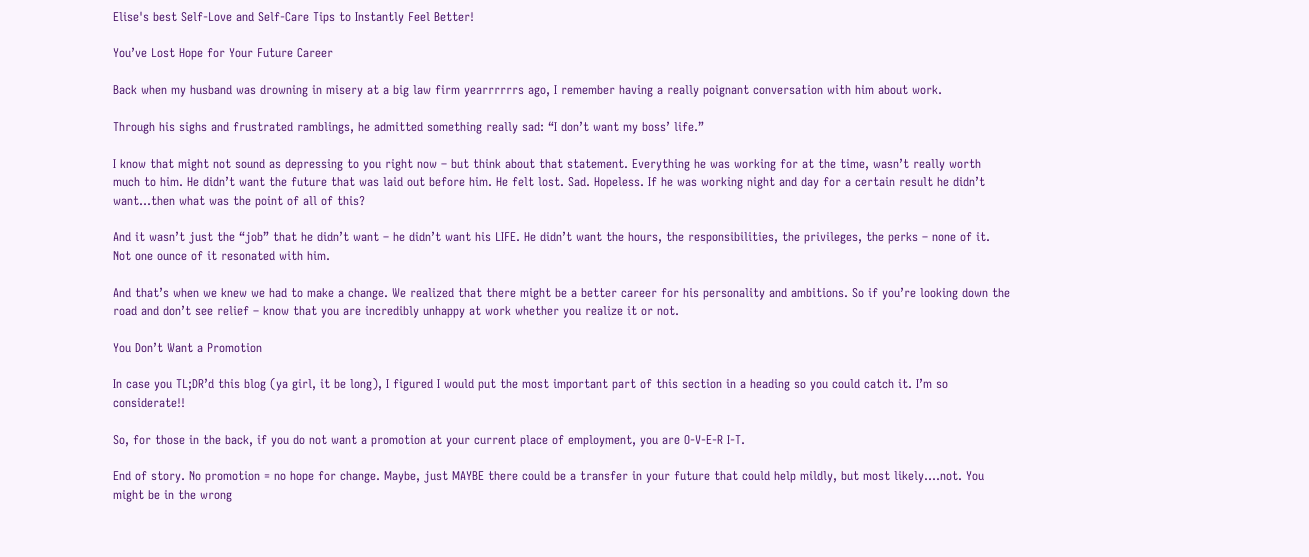Elise's best Self-Love and Self-Care Tips to Instantly Feel Better!

You’ve Lost Hope for Your Future Career

Back when my husband was drowning in misery at a big law firm yearrrrrrs ago, I remember having a really poignant conversation with him about work.

Through his sighs and frustrated ramblings, he admitted something really sad: “I don’t want my boss’ life.”

I know that might not sound as depressing to you right now – but think about that statement. Everything he was working for at the time, wasn’t really worth much to him. He didn’t want the future that was laid out before him. He felt lost. Sad. Hopeless. If he was working night and day for a certain result he didn’t want…then what was the point of all of this?

And it wasn’t just the “job” that he didn’t want – he didn’t want his LIFE. He didn’t want the hours, the responsibilities, the privileges, the perks – none of it. Not one ounce of it resonated with him.

And that’s when we knew we had to make a change. We realized that there might be a better career for his personality and ambitions. So if you’re looking down the road and don’t see relief – know that you are incredibly unhappy at work whether you realize it or not.

You Don’t Want a Promotion

In case you TL;DR’d this blog (ya girl, it be long), I figured I would put the most important part of this section in a heading so you could catch it. I’m so considerate!!

So, for those in the back, if you do not want a promotion at your current place of employment, you are O-V-E-R I-T.

End of story. No promotion = no hope for change. Maybe, just MAYBE there could be a transfer in your future that could help mildly, but most likely….not. You might be in the wrong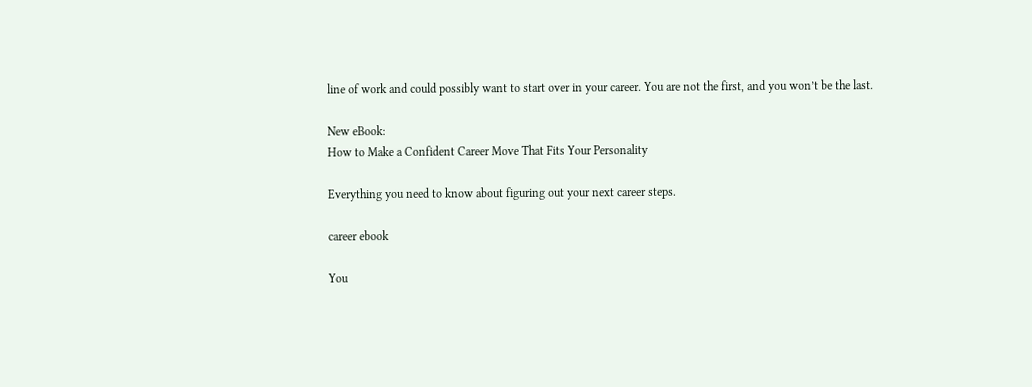line of work and could possibly want to start over in your career. You are not the first, and you won’t be the last.

New eBook:
How to Make a Confident Career Move That Fits Your Personality

Everything you need to know about figuring out your next career steps.

career ebook

You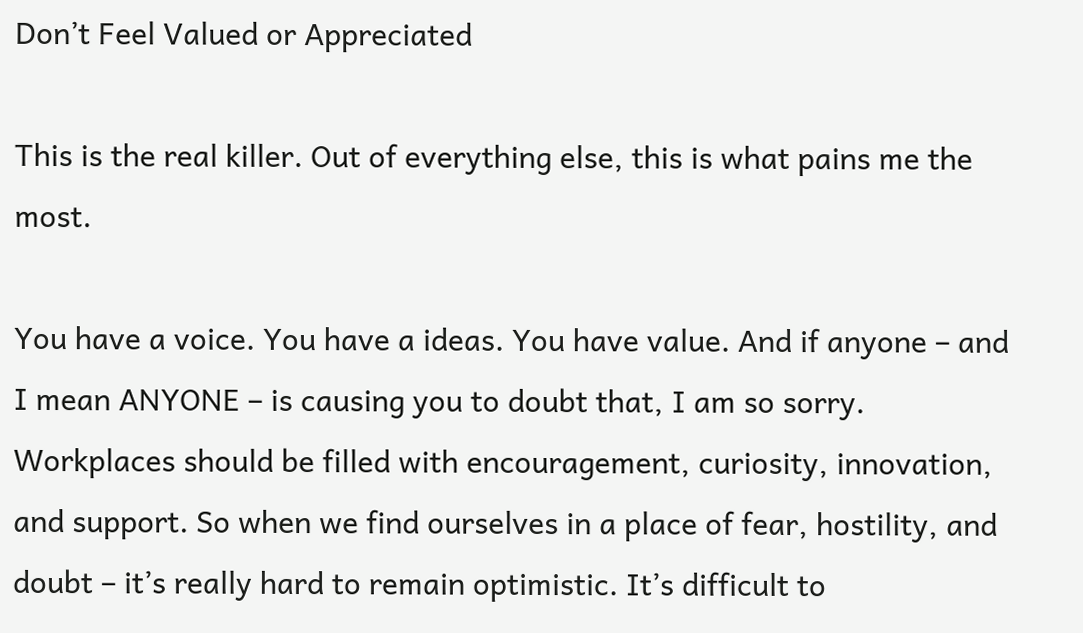Don’t Feel Valued or Appreciated

This is the real killer. Out of everything else, this is what pains me the most.

You have a voice. You have a ideas. You have value. And if anyone – and I mean ANYONE – is causing you to doubt that, I am so sorry. Workplaces should be filled with encouragement, curiosity, innovation, and support. So when we find ourselves in a place of fear, hostility, and doubt – it’s really hard to remain optimistic. It’s difficult to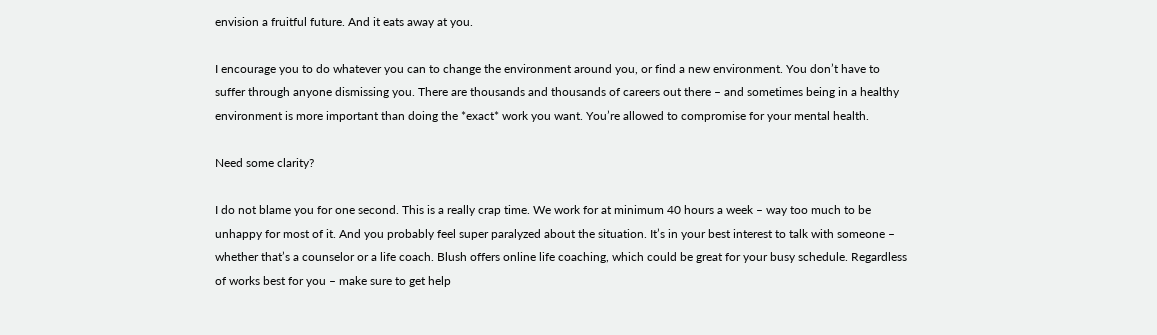envision a fruitful future. And it eats away at you.

I encourage you to do whatever you can to change the environment around you, or find a new environment. You don’t have to suffer through anyone dismissing you. There are thousands and thousands of careers out there – and sometimes being in a healthy environment is more important than doing the *exact* work you want. You’re allowed to compromise for your mental health.

Need some clarity?

I do not blame you for one second. This is a really crap time. We work for at minimum 40 hours a week – way too much to be unhappy for most of it. And you probably feel super paralyzed about the situation. It’s in your best interest to talk with someone – whether that’s a counselor or a life coach. Blush offers online life coaching, which could be great for your busy schedule. Regardless of works best for you – make sure to get help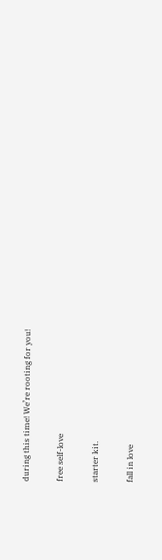during this time! We’re rooting for you!

free self-love

starter kit.

fall in love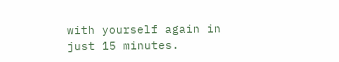with yourself again in just 15 minutes.